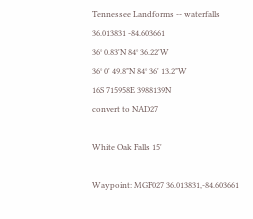Tennessee Landforms -- waterfalls
36.013831 -84.603661
36° 0.83'N 84° 36.22'W
36° 0' 49.8"N 84° 36' 13.2"W
16S 715958E 3988139N
convert to NAD27

White Oak Falls 15'

Waypoint: MGF027 36.013831,-84.603661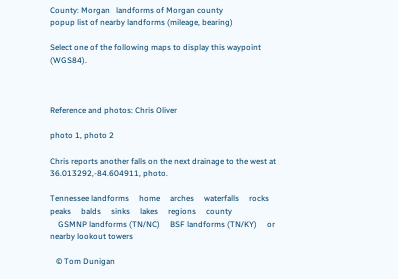County: Morgan   landforms of Morgan county
popup list of nearby landforms (mileage, bearing)

Select one of the following maps to display this waypoint (WGS84).



Reference and photos: Chris Oliver

photo 1, photo 2

Chris reports another falls on the next drainage to the west at 36.013292,-84.604911, photo.

Tennessee landforms     home     arches     waterfalls     rocks     peaks     balds     sinks     lakes     regions     county
    GSMNP landforms (TN/NC)     BSF landforms (TN/KY)     or nearby lookout towers

   © Tom Dunigan